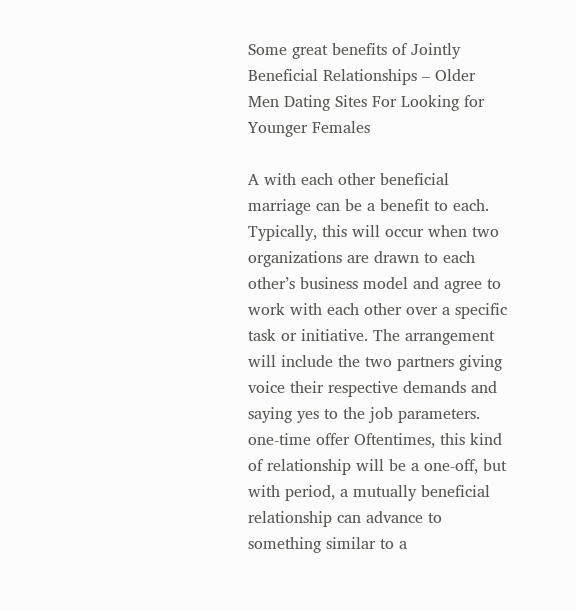Some great benefits of Jointly Beneficial Relationships – Older Men Dating Sites For Looking for Younger Females

A with each other beneficial marriage can be a benefit to each. Typically, this will occur when two organizations are drawn to each other’s business model and agree to work with each other over a specific task or initiative. The arrangement will include the two partners giving voice their respective demands and saying yes to the job parameters. one-time offer Oftentimes, this kind of relationship will be a one-off, but with period, a mutually beneficial relationship can advance to something similar to a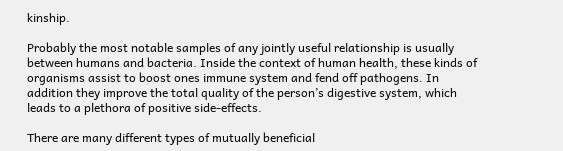kinship.

Probably the most notable samples of any jointly useful relationship is usually between humans and bacteria. Inside the context of human health, these kinds of organisms assist to boost ones immune system and fend off pathogens. In addition they improve the total quality of the person’s digestive system, which leads to a plethora of positive side-effects.

There are many different types of mutually beneficial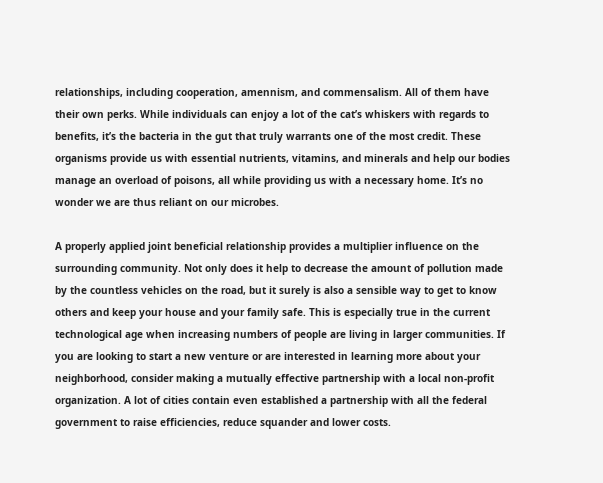relationships, including cooperation, amennism, and commensalism. All of them have their own perks. While individuals can enjoy a lot of the cat’s whiskers with regards to benefits, it’s the bacteria in the gut that truly warrants one of the most credit. These organisms provide us with essential nutrients, vitamins, and minerals and help our bodies manage an overload of poisons, all while providing us with a necessary home. It’s no wonder we are thus reliant on our microbes.

A properly applied joint beneficial relationship provides a multiplier influence on the surrounding community. Not only does it help to decrease the amount of pollution made by the countless vehicles on the road, but it surely is also a sensible way to get to know others and keep your house and your family safe. This is especially true in the current technological age when increasing numbers of people are living in larger communities. If you are looking to start a new venture or are interested in learning more about your neighborhood, consider making a mutually effective partnership with a local non-profit organization. A lot of cities contain even established a partnership with all the federal government to raise efficiencies, reduce squander and lower costs.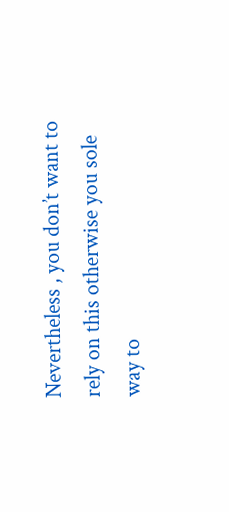Nevertheless , you don’t want to rely on this otherwise you sole way to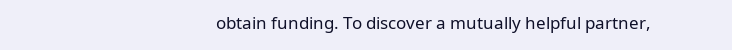obtain funding. To discover a mutually helpful partner,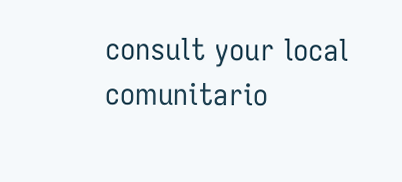consult your local comunitario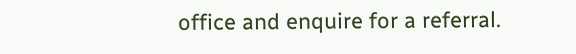office and enquire for a referral.